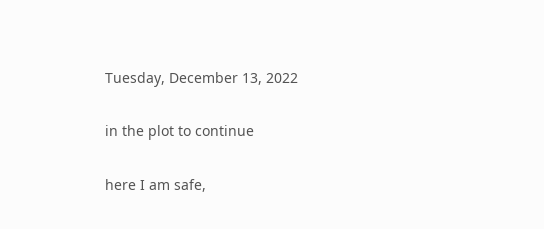Tuesday, December 13, 2022

in the plot to continue

here I am safe,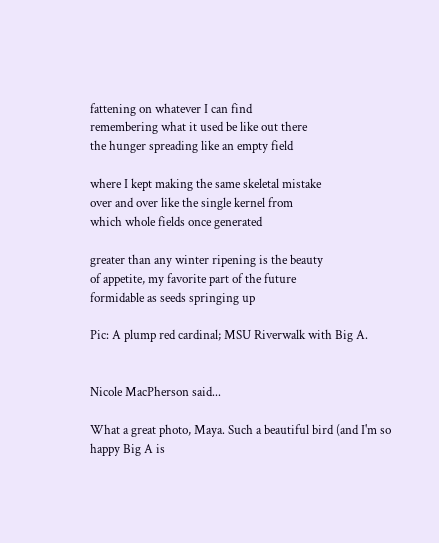fattening on whatever I can find
remembering what it used be like out there
the hunger spreading like an empty field

where I kept making the same skeletal mistake
over and over like the single kernel from
which whole fields once generated

greater than any winter ripening is the beauty
of appetite, my favorite part of the future
formidable as seeds springing up

Pic: A plump red cardinal; MSU Riverwalk with Big A.


Nicole MacPherson said...

What a great photo, Maya. Such a beautiful bird (and I'm so happy Big A is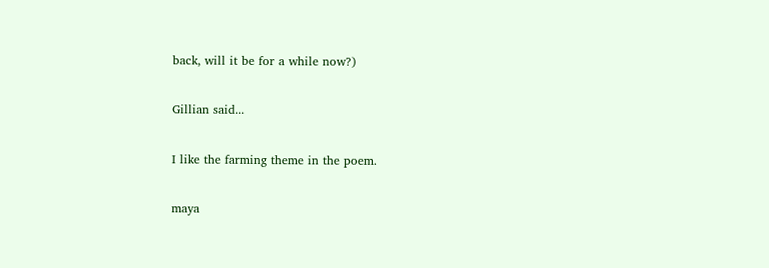back, will it be for a while now?)

Gillian said...

I like the farming theme in the poem.

maya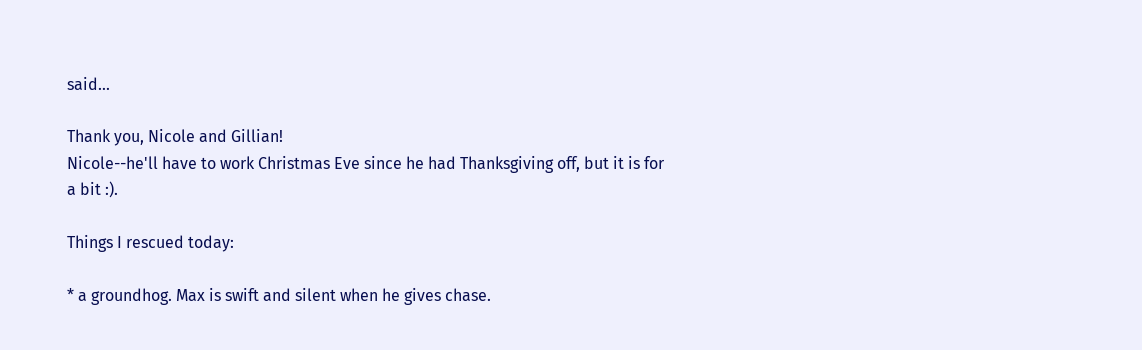said...

Thank you, Nicole and Gillian!
Nicole--he'll have to work Christmas Eve since he had Thanksgiving off, but it is for a bit :).

Things I rescued today:

* a groundhog. Max is swift and silent when he gives chase.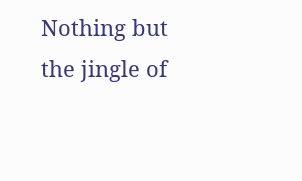Nothing but the jingle of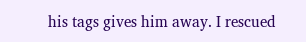his tags gives him away. I rescued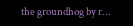the groundhog by r...